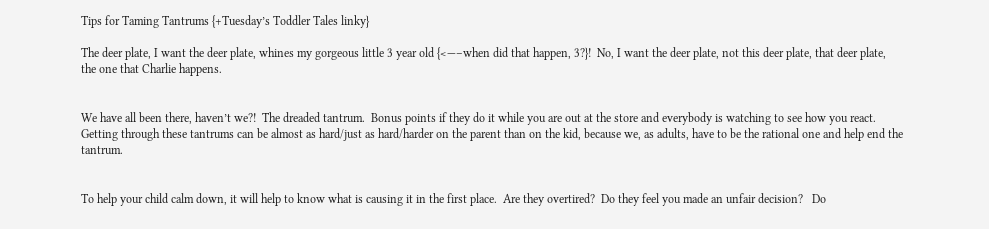Tips for Taming Tantrums {+Tuesday’s Toddler Tales linky}

The deer plate, I want the deer plate, whines my gorgeous little 3 year old {<—–when did that happen, 3?}!  No, I want the deer plate, not this deer plate, that deer plate, the one that Charlie happens.


We have all been there, haven’t we?!  The dreaded tantrum.  Bonus points if they do it while you are out at the store and everybody is watching to see how you react.  Getting through these tantrums can be almost as hard/just as hard/harder on the parent than on the kid, because we, as adults, have to be the rational one and help end the tantrum.


To help your child calm down, it will help to know what is causing it in the first place.  Are they overtired?  Do they feel you made an unfair decision?   Do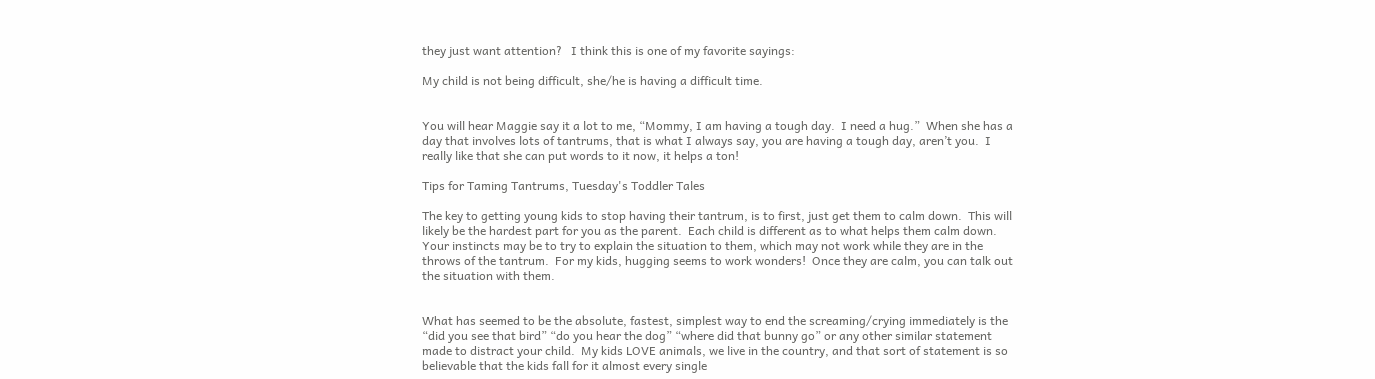they just want attention?   I think this is one of my favorite sayings:

My child is not being difficult, she/he is having a difficult time.


You will hear Maggie say it a lot to me, “Mommy, I am having a tough day.  I need a hug.”  When she has a day that involves lots of tantrums, that is what I always say, you are having a tough day, aren’t you.  I really like that she can put words to it now, it helps a ton!

Tips for Taming Tantrums, Tuesday's Toddler Tales

The key to getting young kids to stop having their tantrum, is to first, just get them to calm down.  This will likely be the hardest part for you as the parent.  Each child is different as to what helps them calm down. Your instincts may be to try to explain the situation to them, which may not work while they are in the throws of the tantrum.  For my kids, hugging seems to work wonders!  Once they are calm, you can talk out the situation with them.


What has seemed to be the absolute, fastest, simplest way to end the screaming/crying immediately is the “did you see that bird” “do you hear the dog” “where did that bunny go” or any other similar statement made to distract your child.  My kids LOVE animals, we live in the country, and that sort of statement is so believable that the kids fall for it almost every single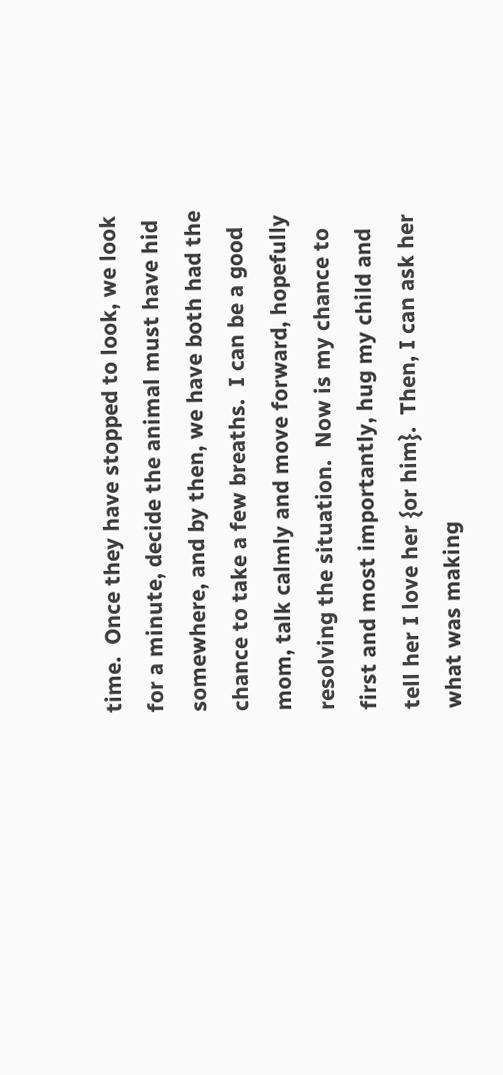time.  Once they have stopped to look, we look for a minute, decide the animal must have hid somewhere, and by then, we have both had the chance to take a few breaths.  I can be a good mom, talk calmly and move forward, hopefully resolving the situation.  Now is my chance to first and most importantly, hug my child and tell her I love her {or him}.  Then, I can ask her what was making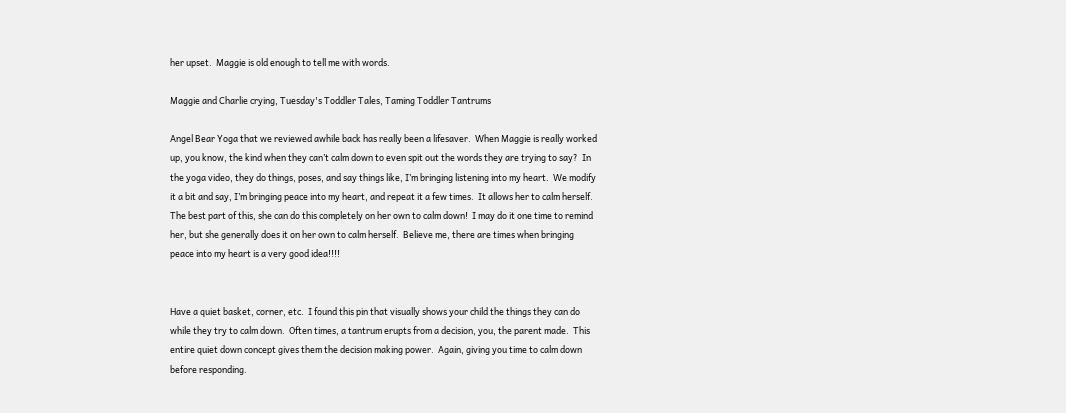her upset.  Maggie is old enough to tell me with words.

Maggie and Charlie crying, Tuesday's Toddler Tales, Taming Toddler Tantrums

Angel Bear Yoga that we reviewed awhile back has really been a lifesaver.  When Maggie is really worked up, you know, the kind when they can’t calm down to even spit out the words they are trying to say?  In the yoga video, they do things, poses, and say things like, I’m bringing listening into my heart.  We modify it a bit and say, I’m bringing peace into my heart, and repeat it a few times.  It allows her to calm herself.  The best part of this, she can do this completely on her own to calm down!  I may do it one time to remind her, but she generally does it on her own to calm herself.  Believe me, there are times when bringing peace into my heart is a very good idea!!!!


Have a quiet basket, corner, etc.  I found this pin that visually shows your child the things they can do while they try to calm down.  Often times, a tantrum erupts from a decision, you, the parent made.  This entire quiet down concept gives them the decision making power.  Again, giving you time to calm down before responding.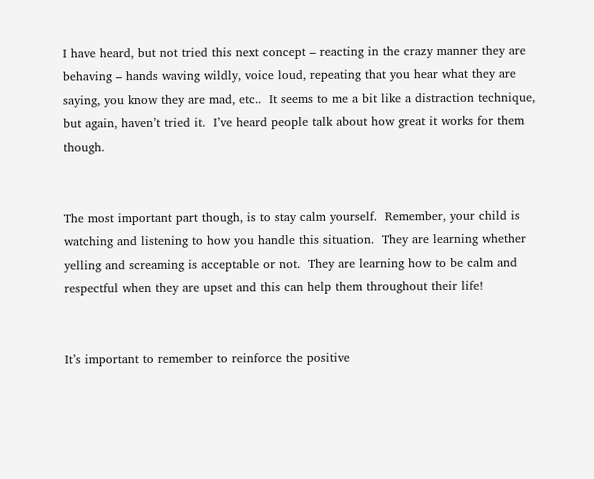I have heard, but not tried this next concept – reacting in the crazy manner they are behaving – hands waving wildly, voice loud, repeating that you hear what they are saying, you know they are mad, etc..  It seems to me a bit like a distraction technique, but again, haven’t tried it.  I’ve heard people talk about how great it works for them though.


The most important part though, is to stay calm yourself.  Remember, your child is watching and listening to how you handle this situation.  They are learning whether yelling and screaming is acceptable or not.  They are learning how to be calm and respectful when they are upset and this can help them throughout their life!


It’s important to remember to reinforce the positive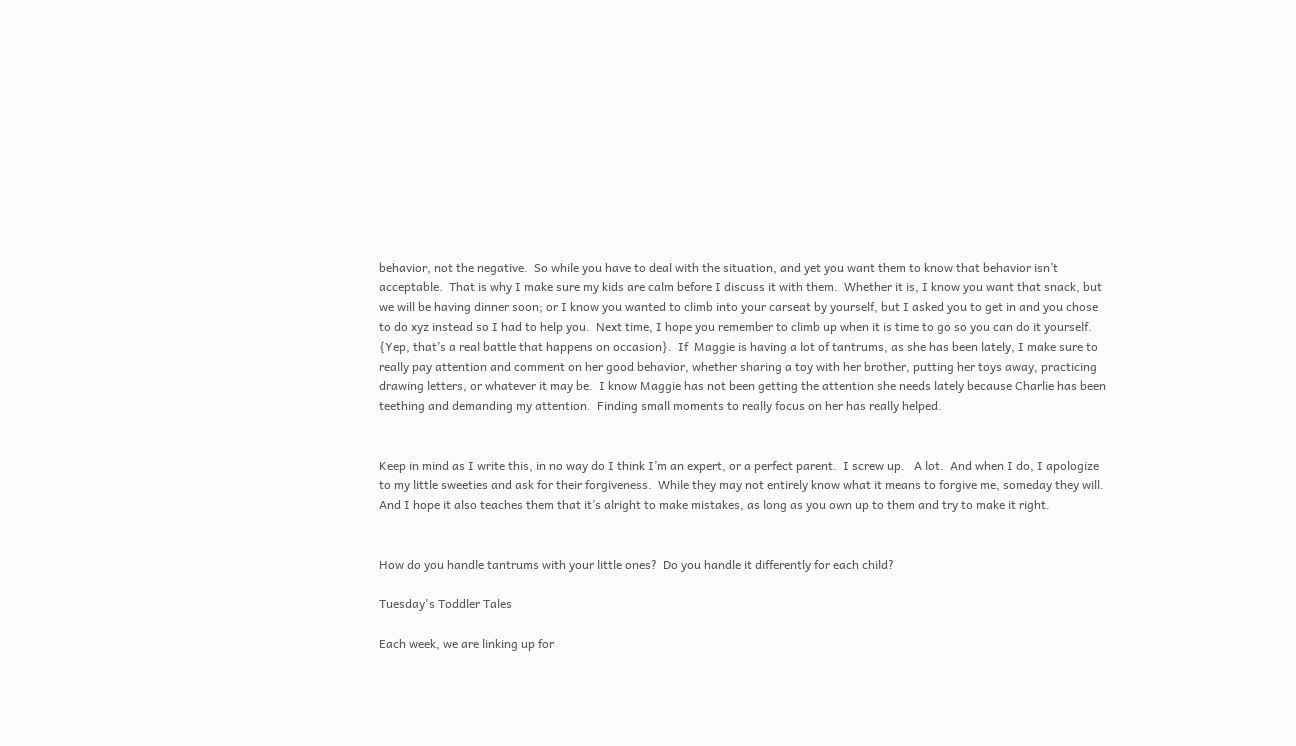behavior, not the negative.  So while you have to deal with the situation, and yet you want them to know that behavior isn’t acceptable.  That is why I make sure my kids are calm before I discuss it with them.  Whether it is, I know you want that snack, but we will be having dinner soon; or I know you wanted to climb into your carseat by yourself, but I asked you to get in and you chose to do xyz instead so I had to help you.  Next time, I hope you remember to climb up when it is time to go so you can do it yourself.  {Yep, that’s a real battle that happens on occasion}.  If  Maggie is having a lot of tantrums, as she has been lately, I make sure to really pay attention and comment on her good behavior, whether sharing a toy with her brother, putting her toys away, practicing drawing letters, or whatever it may be.  I know Maggie has not been getting the attention she needs lately because Charlie has been teething and demanding my attention.  Finding small moments to really focus on her has really helped.


Keep in mind as I write this, in no way do I think I’m an expert, or a perfect parent.  I screw up.   A lot.  And when I do, I apologize to my little sweeties and ask for their forgiveness.  While they may not entirely know what it means to forgive me, someday they will.  And I hope it also teaches them that it’s alright to make mistakes, as long as you own up to them and try to make it right.


How do you handle tantrums with your little ones?  Do you handle it differently for each child?

Tuesday's Toddler Tales

Each week, we are linking up for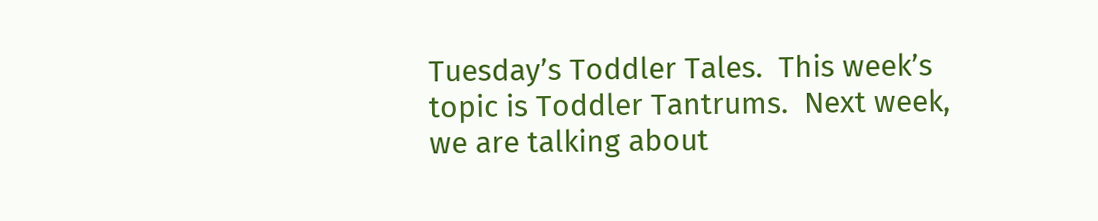Tuesday’s Toddler Tales.  This week’s topic is Toddler Tantrums.  Next week, we are talking about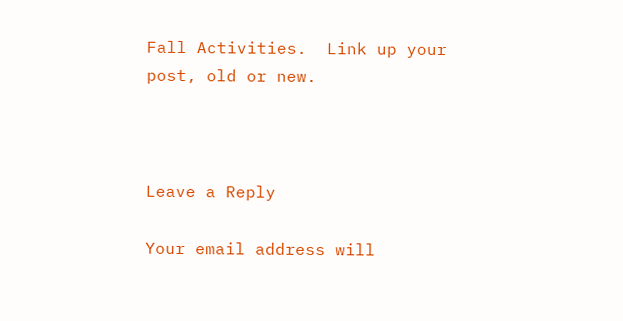Fall Activities.  Link up your post, old or new.



Leave a Reply

Your email address will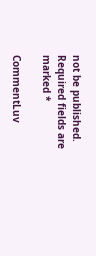not be published. Required fields are marked *

CommentLuv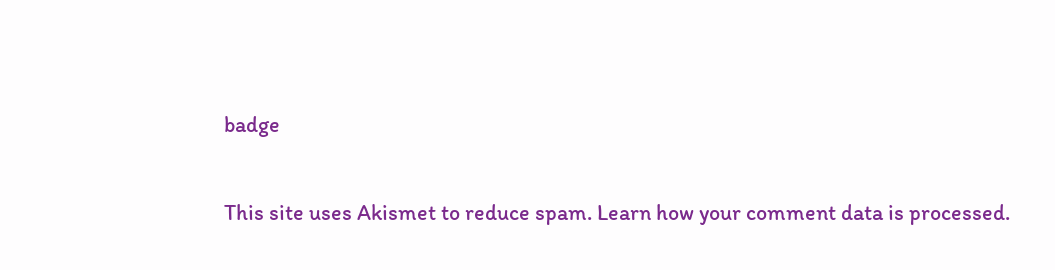badge

This site uses Akismet to reduce spam. Learn how your comment data is processed.